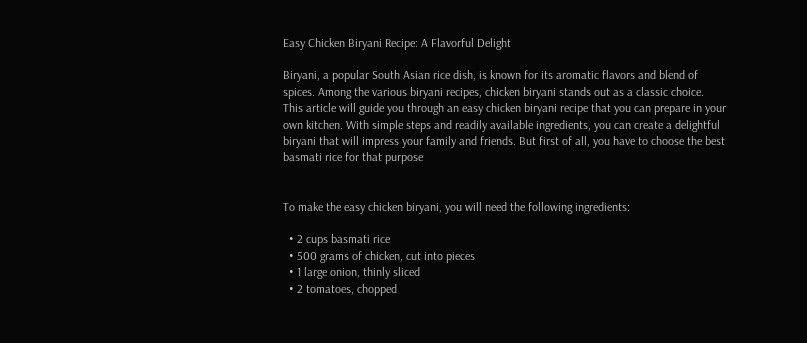Easy Chicken Biryani Recipe: A Flavorful Delight

Biryani, a popular South Asian rice dish, is known for its aromatic flavors and blend of spices. Among the various biryani recipes, chicken biryani stands out as a classic choice. This article will guide you through an easy chicken biryani recipe that you can prepare in your own kitchen. With simple steps and readily available ingredients, you can create a delightful biryani that will impress your family and friends. But first of all, you have to choose the best basmati rice for that purpose


To make the easy chicken biryani, you will need the following ingredients:

  • 2 cups basmati rice
  • 500 grams of chicken, cut into pieces
  • 1 large onion, thinly sliced
  • 2 tomatoes, chopped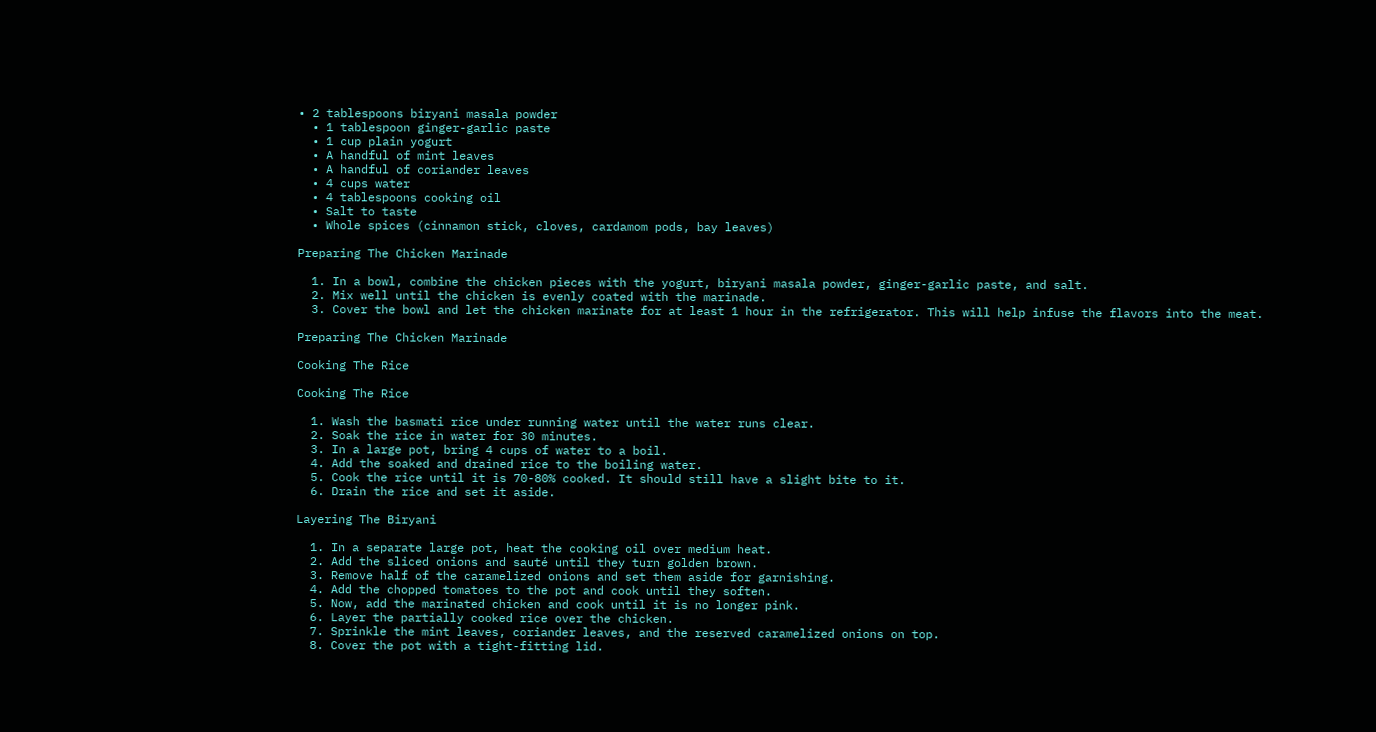• 2 tablespoons biryani masala powder
  • 1 tablespoon ginger-garlic paste
  • 1 cup plain yogurt
  • A handful of mint leaves
  • A handful of coriander leaves
  • 4 cups water
  • 4 tablespoons cooking oil
  • Salt to taste
  • Whole spices (cinnamon stick, cloves, cardamom pods, bay leaves)

Preparing The Chicken Marinade

  1. In a bowl, combine the chicken pieces with the yogurt, biryani masala powder, ginger-garlic paste, and salt.
  2. Mix well until the chicken is evenly coated with the marinade.
  3. Cover the bowl and let the chicken marinate for at least 1 hour in the refrigerator. This will help infuse the flavors into the meat.

Preparing The Chicken Marinade

Cooking The Rice

Cooking The Rice

  1. Wash the basmati rice under running water until the water runs clear.
  2. Soak the rice in water for 30 minutes.
  3. In a large pot, bring 4 cups of water to a boil.
  4. Add the soaked and drained rice to the boiling water.
  5. Cook the rice until it is 70-80% cooked. It should still have a slight bite to it.
  6. Drain the rice and set it aside.

Layering The Biryani

  1. In a separate large pot, heat the cooking oil over medium heat.
  2. Add the sliced onions and sauté until they turn golden brown.
  3. Remove half of the caramelized onions and set them aside for garnishing.
  4. Add the chopped tomatoes to the pot and cook until they soften.
  5. Now, add the marinated chicken and cook until it is no longer pink.
  6. Layer the partially cooked rice over the chicken.
  7. Sprinkle the mint leaves, coriander leaves, and the reserved caramelized onions on top.
  8. Cover the pot with a tight-fitting lid.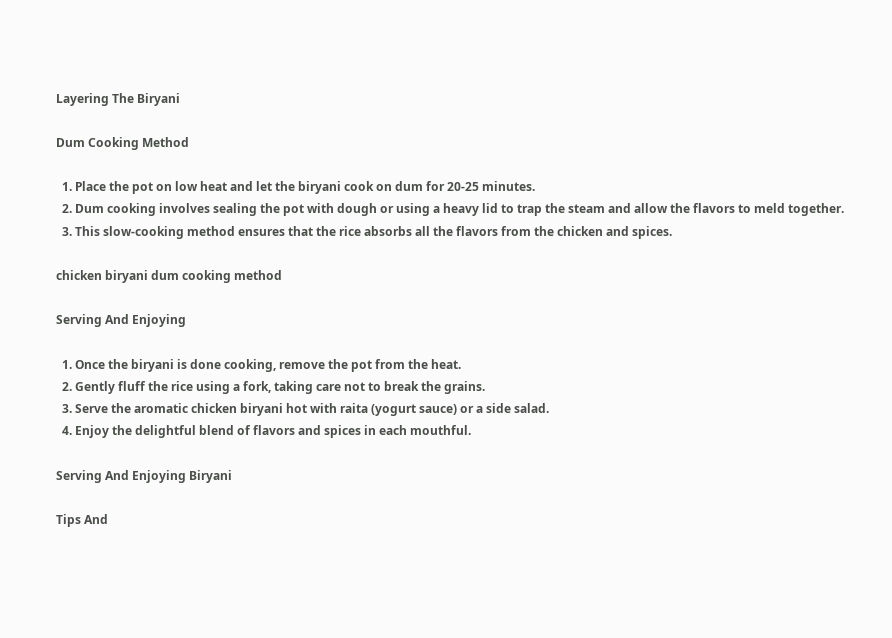Layering The Biryani

Dum Cooking Method

  1. Place the pot on low heat and let the biryani cook on dum for 20-25 minutes.
  2. Dum cooking involves sealing the pot with dough or using a heavy lid to trap the steam and allow the flavors to meld together.
  3. This slow-cooking method ensures that the rice absorbs all the flavors from the chicken and spices.

chicken biryani dum cooking method

Serving And Enjoying

  1. Once the biryani is done cooking, remove the pot from the heat.
  2. Gently fluff the rice using a fork, taking care not to break the grains.
  3. Serve the aromatic chicken biryani hot with raita (yogurt sauce) or a side salad.
  4. Enjoy the delightful blend of flavors and spices in each mouthful.

Serving And Enjoying Biryani

Tips And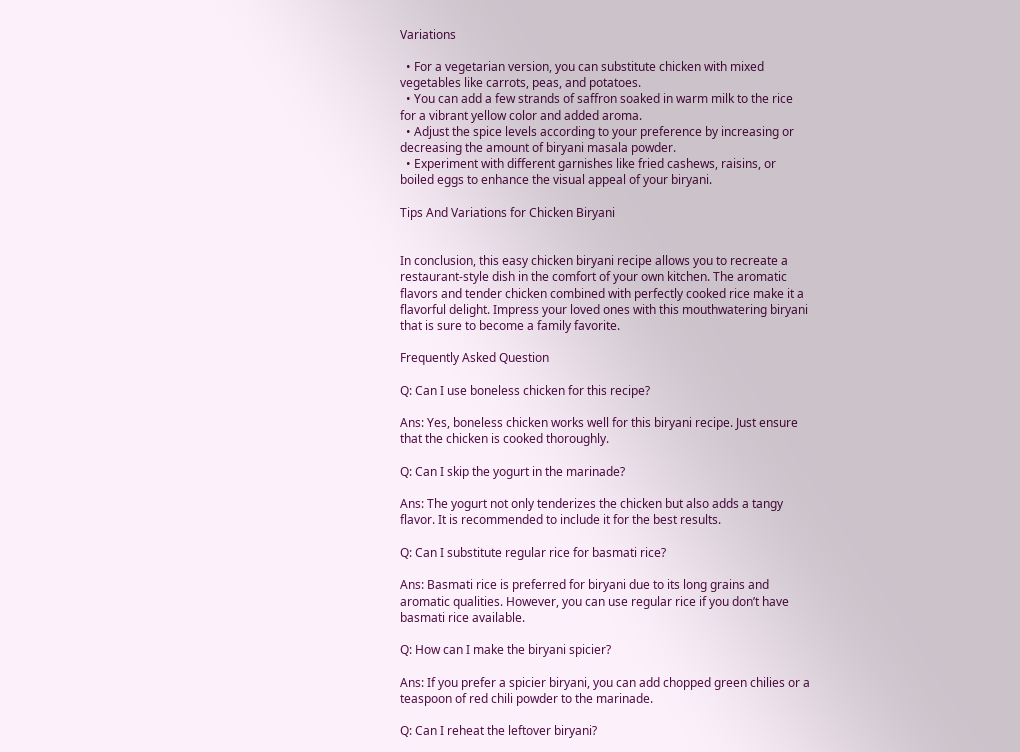Variations

  • For a vegetarian version, you can substitute chicken with mixed vegetables like carrots, peas, and potatoes.
  • You can add a few strands of saffron soaked in warm milk to the rice for a vibrant yellow color and added aroma.
  • Adjust the spice levels according to your preference by increasing or decreasing the amount of biryani masala powder.
  • Experiment with different garnishes like fried cashews, raisins, or boiled eggs to enhance the visual appeal of your biryani.

Tips And Variations for Chicken Biryani


In conclusion, this easy chicken biryani recipe allows you to recreate a restaurant-style dish in the comfort of your own kitchen. The aromatic flavors and tender chicken combined with perfectly cooked rice make it a flavorful delight. Impress your loved ones with this mouthwatering biryani that is sure to become a family favorite.

Frequently Asked Question

Q: Can I use boneless chicken for this recipe?

Ans: Yes, boneless chicken works well for this biryani recipe. Just ensure that the chicken is cooked thoroughly.

Q: Can I skip the yogurt in the marinade?

Ans: The yogurt not only tenderizes the chicken but also adds a tangy flavor. It is recommended to include it for the best results.

Q: Can I substitute regular rice for basmati rice?

Ans: Basmati rice is preferred for biryani due to its long grains and aromatic qualities. However, you can use regular rice if you don’t have basmati rice available.

Q: How can I make the biryani spicier?

Ans: If you prefer a spicier biryani, you can add chopped green chilies or a teaspoon of red chili powder to the marinade.

Q: Can I reheat the leftover biryani?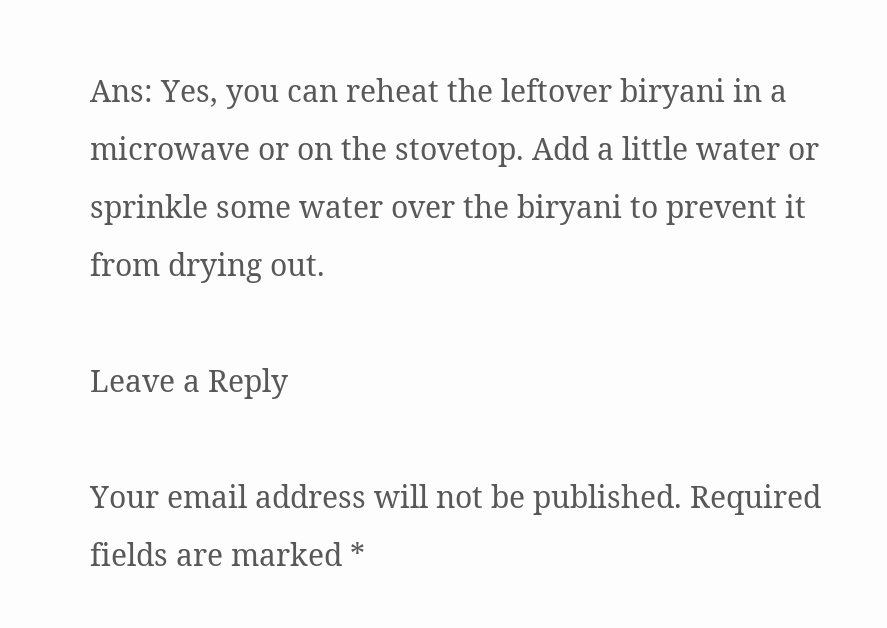Ans: Yes, you can reheat the leftover biryani in a microwave or on the stovetop. Add a little water or sprinkle some water over the biryani to prevent it from drying out.

Leave a Reply

Your email address will not be published. Required fields are marked *